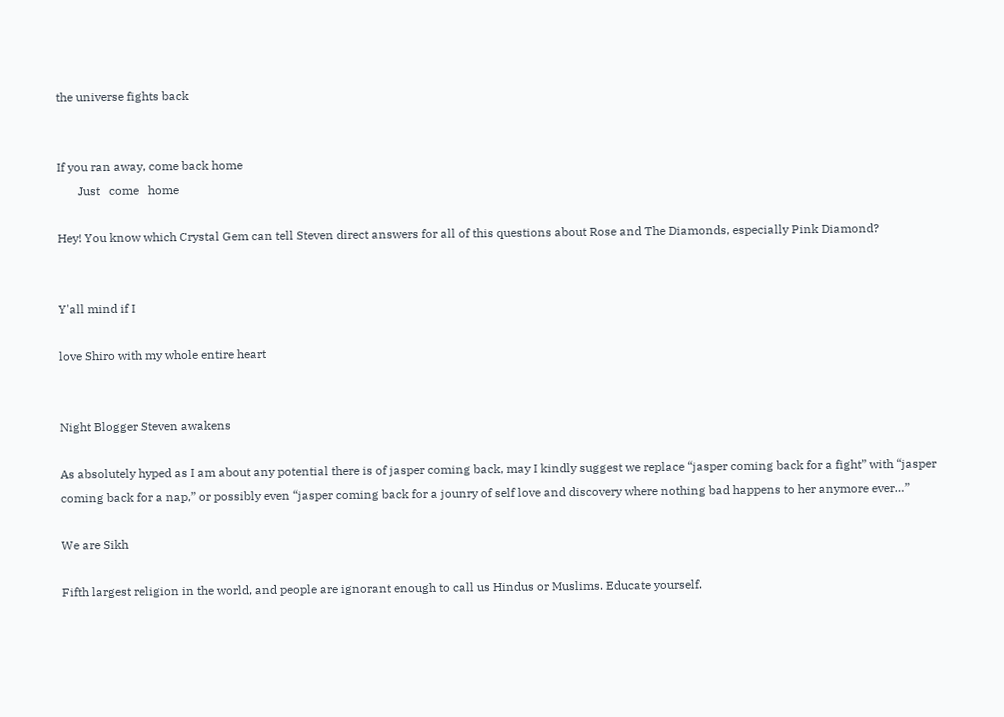the universe fights back


If you ran away, come back home
       Just   come   home

Hey! You know which Crystal Gem can tell Steven direct answers for all of this questions about Rose and The Diamonds, especially Pink Diamond?


Y'all mind if I

love Shiro with my whole entire heart


Night Blogger Steven awakens

As absolutely hyped as I am about any potential there is of jasper coming back, may I kindly suggest we replace “jasper coming back for a fight” with “jasper coming back for a nap,” or possibly even “jasper coming back for a jounry of self love and discovery where nothing bad happens to her anymore ever…”

We are Sikh

Fifth largest religion in the world, and people are ignorant enough to call us Hindus or Muslims. Educate yourself.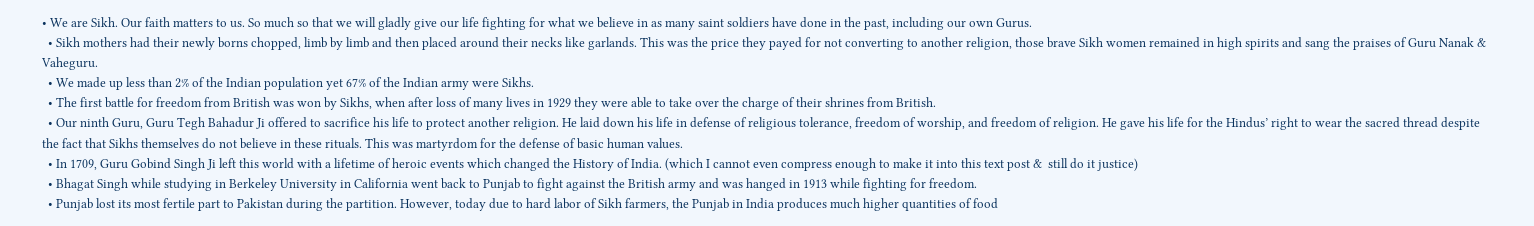• We are Sikh. Our faith matters to us. So much so that we will gladly give our life fighting for what we believe in as many saint soldiers have done in the past, including our own Gurus.
  • Sikh mothers had their newly borns chopped, limb by limb and then placed around their necks like garlands. This was the price they payed for not converting to another religion, those brave Sikh women remained in high spirits and sang the praises of Guru Nanak & Vaheguru.
  • We made up less than 2% of the Indian population yet 67% of the Indian army were Sikhs.
  • The first battle for freedom from British was won by Sikhs, when after loss of many lives in 1929 they were able to take over the charge of their shrines from British.
  • Our ninth Guru, Guru Tegh Bahadur Ji offered to sacrifice his life to protect another religion. He laid down his life in defense of religious tolerance, freedom of worship, and freedom of religion. He gave his life for the Hindus’ right to wear the sacred thread despite the fact that Sikhs themselves do not believe in these rituals. This was martyrdom for the defense of basic human values.
  • In 1709, Guru Gobind Singh Ji left this world with a lifetime of heroic events which changed the History of India. (which I cannot even compress enough to make it into this text post &  still do it justice)
  • Bhagat Singh while studying in Berkeley University in California went back to Punjab to fight against the British army and was hanged in 1913 while fighting for freedom.
  • Punjab lost its most fertile part to Pakistan during the partition. However, today due to hard labor of Sikh farmers, the Punjab in India produces much higher quantities of food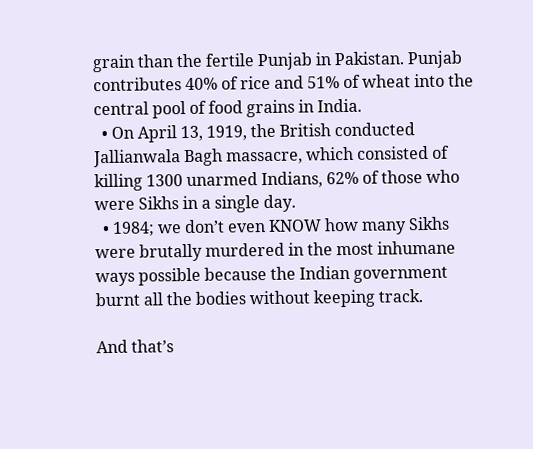grain than the fertile Punjab in Pakistan. Punjab contributes 40% of rice and 51% of wheat into the central pool of food grains in India.
  • On April 13, 1919, the British conducted Jallianwala Bagh massacre, which consisted of killing 1300 unarmed Indians, 62% of those who were Sikhs in a single day.
  • 1984; we don’t even KNOW how many Sikhs were brutally murdered in the most inhumane ways possible because the Indian government burnt all the bodies without keeping track.

And that’s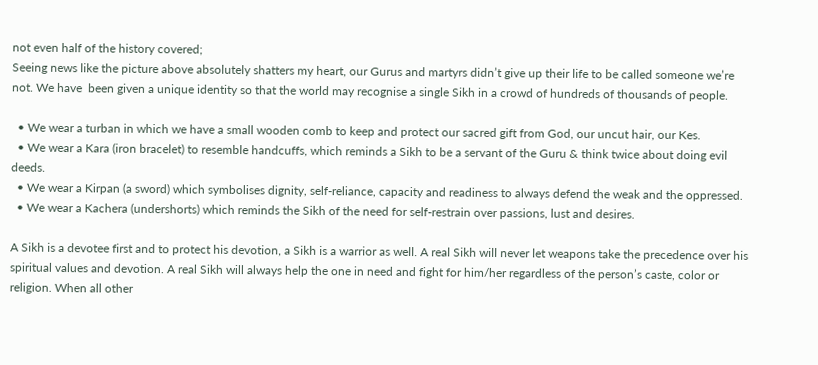not even half of the history covered;
Seeing news like the picture above absolutely shatters my heart, our Gurus and martyrs didn’t give up their life to be called someone we’re not. We have  been given a unique identity so that the world may recognise a single Sikh in a crowd of hundreds of thousands of people.

  • We wear a turban in which we have a small wooden comb to keep and protect our sacred gift from God, our uncut hair, our Kes.
  • We wear a Kara (iron bracelet) to resemble handcuffs, which reminds a Sikh to be a servant of the Guru & think twice about doing evil deeds.
  • We wear a Kirpan (a sword) which symbolises dignity, self-reliance, capacity and readiness to always defend the weak and the oppressed.
  • We wear a Kachera (undershorts) which reminds the Sikh of the need for self-restrain over passions, lust and desires.

A Sikh is a devotee first and to protect his devotion, a Sikh is a warrior as well. A real Sikh will never let weapons take the precedence over his spiritual values and devotion. A real Sikh will always help the one in need and fight for him/her regardless of the person’s caste, color or religion. When all other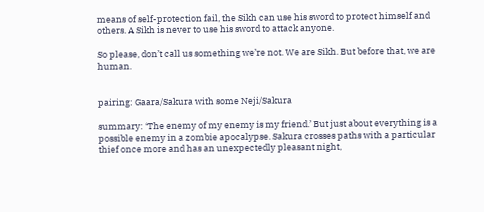means of self-protection fail, the Sikh can use his sword to protect himself and others. A Sikh is never to use his sword to attack anyone.

So please, don’t call us something we’re not. We are Sikh. But before that, we are human.


pairing: Gaara/Sakura with some Neji/Sakura

summary: ‘The enemy of my enemy is my friend.’ But just about everything is a possible enemy in a zombie apocalypse. Sakura crosses paths with a particular thief once more and has an unexpectedly pleasant night,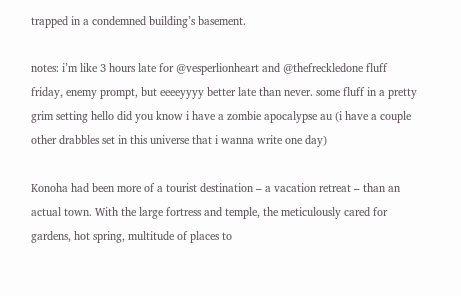trapped in a condemned building’s basement.

notes: i’m like 3 hours late for @vesperlionheart and @thefreckledone fluff friday, enemy prompt, but eeeeyyyy better late than never. some fluff in a pretty grim setting hello did you know i have a zombie apocalypse au (i have a couple other drabbles set in this universe that i wanna write one day)

Konoha had been more of a tourist destination – a vacation retreat – than an actual town. With the large fortress and temple, the meticulously cared for gardens, hot spring, multitude of places to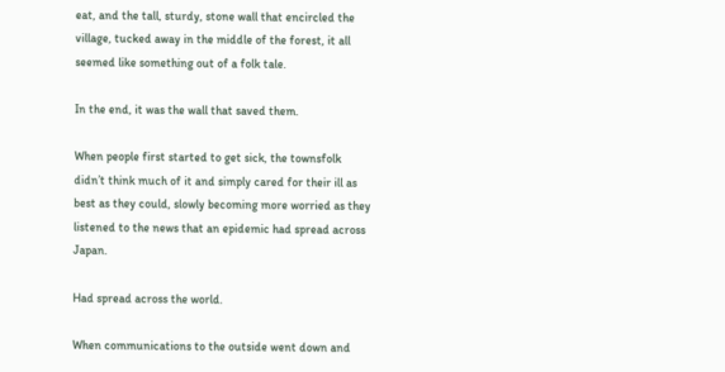eat, and the tall, sturdy, stone wall that encircled the village, tucked away in the middle of the forest, it all seemed like something out of a folk tale.

In the end, it was the wall that saved them.

When people first started to get sick, the townsfolk didn’t think much of it and simply cared for their ill as best as they could, slowly becoming more worried as they listened to the news that an epidemic had spread across Japan.

Had spread across the world.

When communications to the outside went down and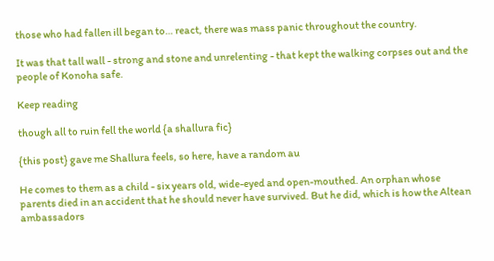those who had fallen ill began to… react, there was mass panic throughout the country.

It was that tall wall - strong and stone and unrelenting - that kept the walking corpses out and the people of Konoha safe.

Keep reading

though all to ruin fell the world {a shallura fic}

{this post} gave me Shallura feels, so here, have a random au

He comes to them as a child - six years old, wide-eyed and open-mouthed. An orphan whose parents died in an accident that he should never have survived. But he did, which is how the Altean ambassadors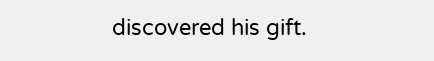discovered his gift.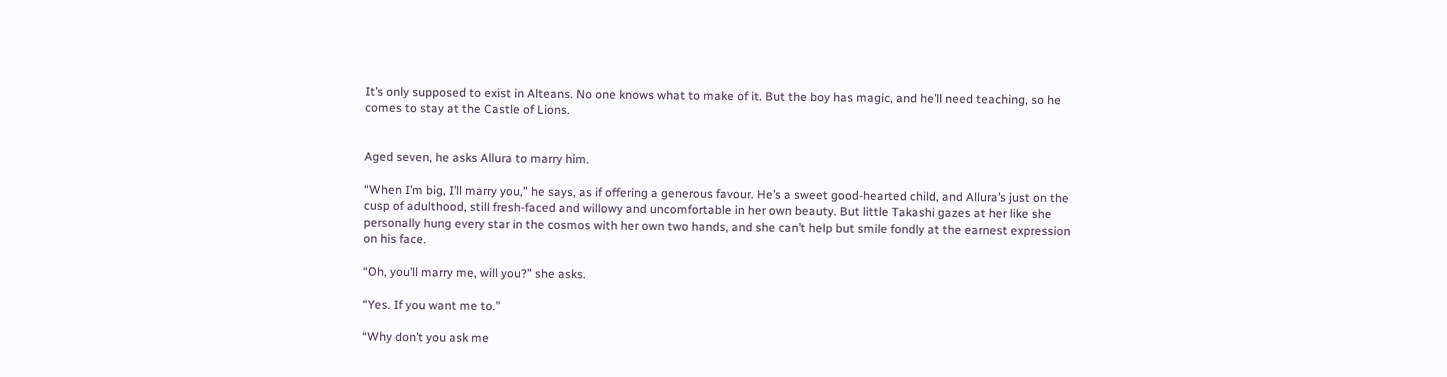It’s only supposed to exist in Alteans. No one knows what to make of it. But the boy has magic, and he’ll need teaching, so he comes to stay at the Castle of Lions.


Aged seven, he asks Allura to marry him.

“When I’m big, I’ll marry you,” he says, as if offering a generous favour. He’s a sweet good-hearted child, and Allura’s just on the cusp of adulthood, still fresh-faced and willowy and uncomfortable in her own beauty. But little Takashi gazes at her like she personally hung every star in the cosmos with her own two hands, and she can’t help but smile fondly at the earnest expression on his face.

“Oh, you’ll marry me, will you?” she asks.

“Yes. If you want me to.”

“Why don’t you ask me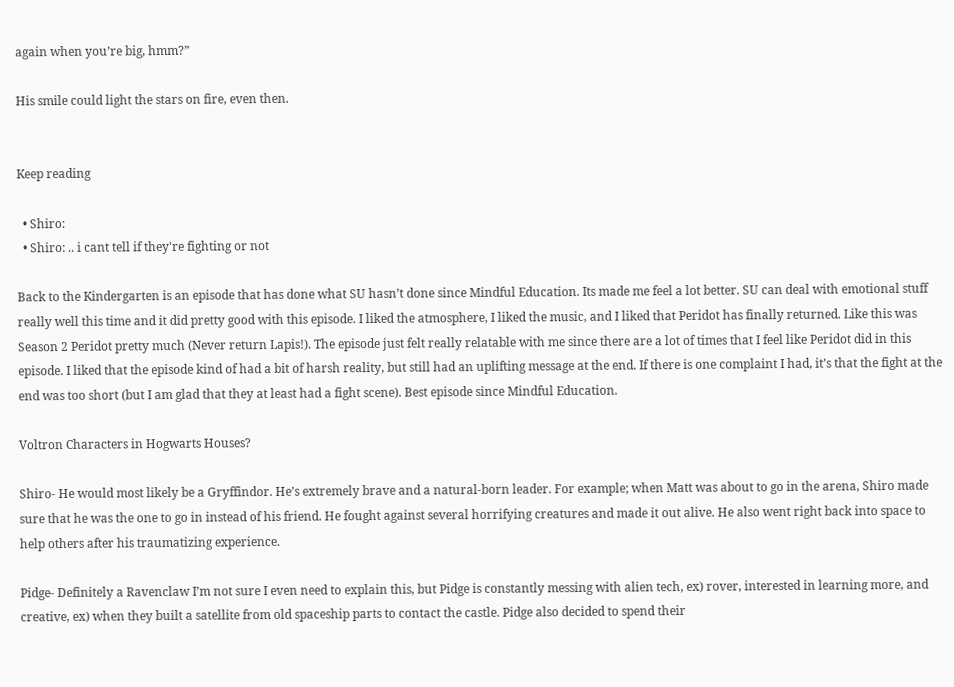again when you’re big, hmm?”

His smile could light the stars on fire, even then.


Keep reading

  • Shiro:
  • Shiro: .. i cant tell if they're fighting or not

Back to the Kindergarten is an episode that has done what SU hasn’t done since Mindful Education. Its made me feel a lot better. SU can deal with emotional stuff really well this time and it did pretty good with this episode. I liked the atmosphere, I liked the music, and I liked that Peridot has finally returned. Like this was Season 2 Peridot pretty much (Never return Lapis!). The episode just felt really relatable with me since there are a lot of times that I feel like Peridot did in this episode. I liked that the episode kind of had a bit of harsh reality, but still had an uplifting message at the end. If there is one complaint I had, it’s that the fight at the end was too short (but I am glad that they at least had a fight scene). Best episode since Mindful Education.

Voltron Characters in Hogwarts Houses?

Shiro- He would most likely be a Gryffindor. He’s extremely brave and a natural-born leader. For example; when Matt was about to go in the arena, Shiro made sure that he was the one to go in instead of his friend. He fought against several horrifying creatures and made it out alive. He also went right back into space to help others after his traumatizing experience.

Pidge- Definitely a Ravenclaw I’m not sure I even need to explain this, but Pidge is constantly messing with alien tech, ex) rover, interested in learning more, and creative, ex) when they built a satellite from old spaceship parts to contact the castle. Pidge also decided to spend their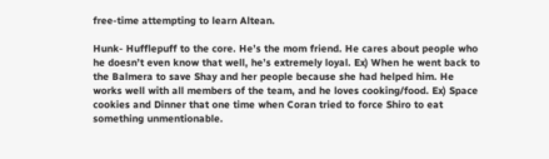free-time attempting to learn Altean.

Hunk- Hufflepuff to the core. He’s the mom friend. He cares about people who he doesn’t even know that well, he’s extremely loyal. Ex) When he went back to the Balmera to save Shay and her people because she had helped him. He works well with all members of the team, and he loves cooking/food. Ex) Space cookies and Dinner that one time when Coran tried to force Shiro to eat something unmentionable.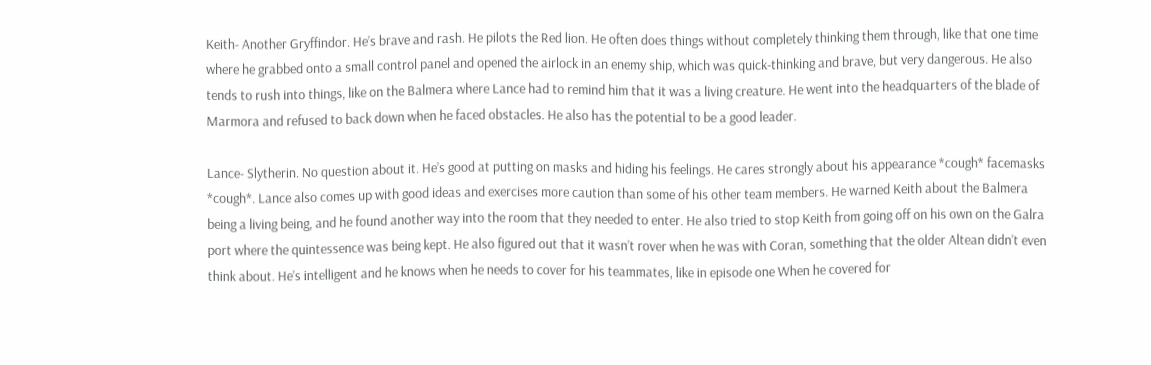Keith- Another Gryffindor. He’s brave and rash. He pilots the Red lion. He often does things without completely thinking them through, like that one time where he grabbed onto a small control panel and opened the airlock in an enemy ship, which was quick-thinking and brave, but very dangerous. He also tends to rush into things, like on the Balmera where Lance had to remind him that it was a living creature. He went into the headquarters of the blade of Marmora and refused to back down when he faced obstacles. He also has the potential to be a good leader.

Lance- Slytherin. No question about it. He’s good at putting on masks and hiding his feelings. He cares strongly about his appearance *cough* facemasks *cough*. Lance also comes up with good ideas and exercises more caution than some of his other team members. He warned Keith about the Balmera being a living being, and he found another way into the room that they needed to enter. He also tried to stop Keith from going off on his own on the Galra port where the quintessence was being kept. He also figured out that it wasn’t rover when he was with Coran, something that the older Altean didn’t even think about. He’s intelligent and he knows when he needs to cover for his teammates, like in episode one When he covered for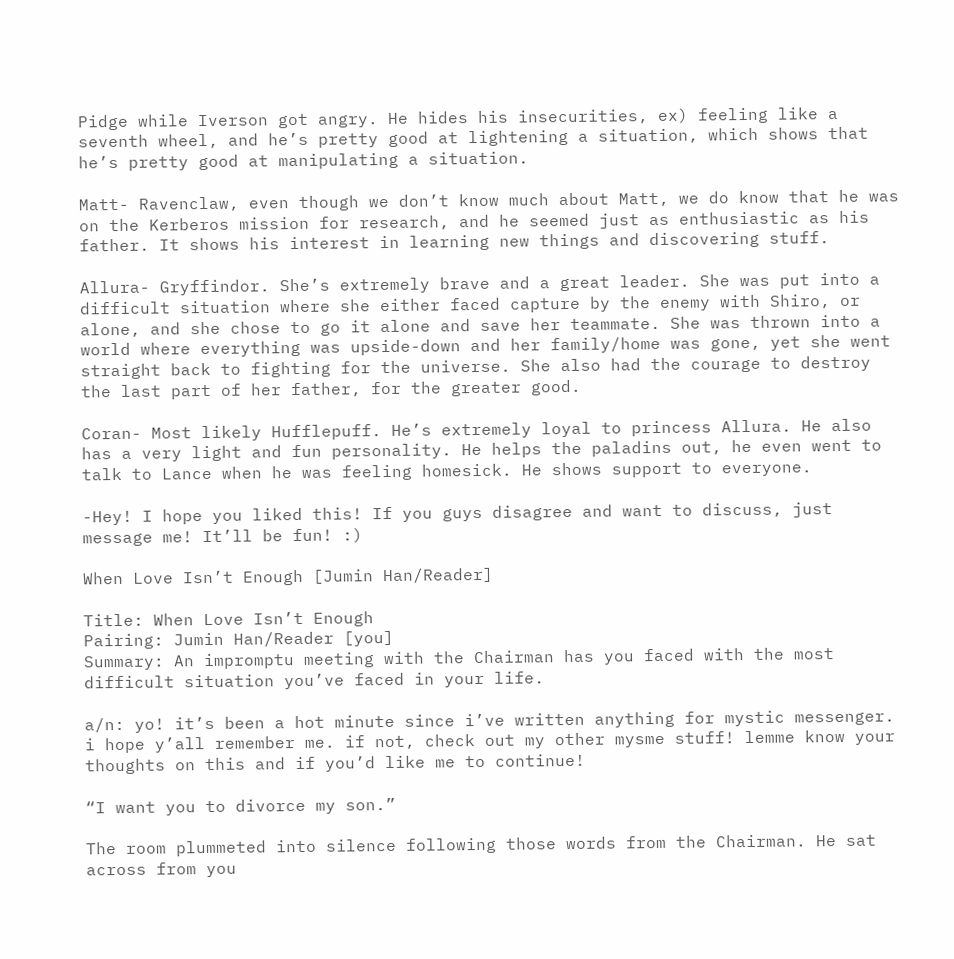Pidge while Iverson got angry. He hides his insecurities, ex) feeling like a seventh wheel, and he’s pretty good at lightening a situation, which shows that he’s pretty good at manipulating a situation.

Matt- Ravenclaw, even though we don’t know much about Matt, we do know that he was on the Kerberos mission for research, and he seemed just as enthusiastic as his father. It shows his interest in learning new things and discovering stuff.

Allura- Gryffindor. She’s extremely brave and a great leader. She was put into a difficult situation where she either faced capture by the enemy with Shiro, or alone, and she chose to go it alone and save her teammate. She was thrown into a world where everything was upside-down and her family/home was gone, yet she went straight back to fighting for the universe. She also had the courage to destroy the last part of her father, for the greater good.

Coran- Most likely Hufflepuff. He’s extremely loyal to princess Allura. He also has a very light and fun personality. He helps the paladins out, he even went to talk to Lance when he was feeling homesick. He shows support to everyone.

-Hey! I hope you liked this! If you guys disagree and want to discuss, just message me! It’ll be fun! :)

When Love Isn’t Enough [Jumin Han/Reader]

Title: When Love Isn’t Enough
Pairing: Jumin Han/Reader [you]
Summary: An impromptu meeting with the Chairman has you faced with the most difficult situation you’ve faced in your life.

a/n: yo! it’s been a hot minute since i’ve written anything for mystic messenger. i hope y’all remember me. if not, check out my other mysme stuff! lemme know your thoughts on this and if you’d like me to continue!

“I want you to divorce my son.”

The room plummeted into silence following those words from the Chairman. He sat across from you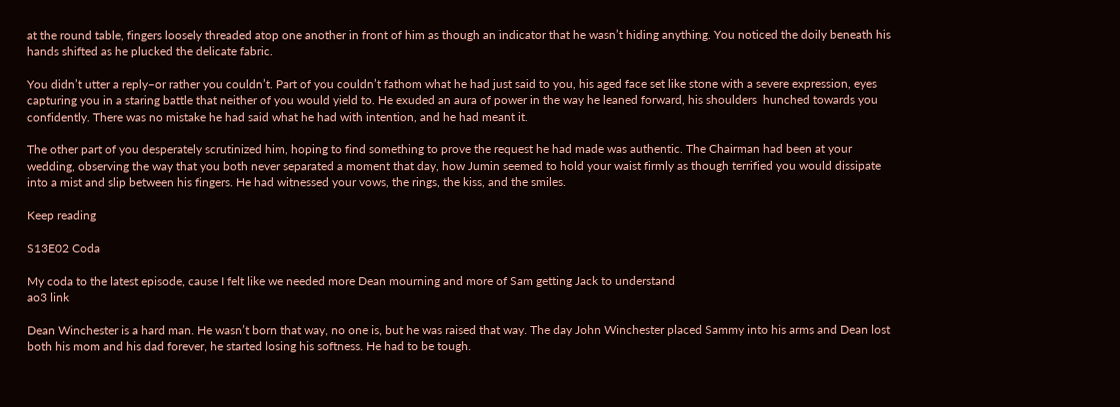at the round table, fingers loosely threaded atop one another in front of him as though an indicator that he wasn’t hiding anything. You noticed the doily beneath his hands shifted as he plucked the delicate fabric.

You didn’t utter a reply–or rather you couldn’t. Part of you couldn’t fathom what he had just said to you, his aged face set like stone with a severe expression, eyes capturing you in a staring battle that neither of you would yield to. He exuded an aura of power in the way he leaned forward, his shoulders  hunched towards you confidently. There was no mistake he had said what he had with intention, and he had meant it.

The other part of you desperately scrutinized him, hoping to find something to prove the request he had made was authentic. The Chairman had been at your wedding, observing the way that you both never separated a moment that day, how Jumin seemed to hold your waist firmly as though terrified you would dissipate into a mist and slip between his fingers. He had witnessed your vows, the rings, the kiss, and the smiles.

Keep reading

S13E02 Coda

My coda to the latest episode, cause I felt like we needed more Dean mourning and more of Sam getting Jack to understand
ao3 link

Dean Winchester is a hard man. He wasn’t born that way, no one is, but he was raised that way. The day John Winchester placed Sammy into his arms and Dean lost both his mom and his dad forever, he started losing his softness. He had to be tough.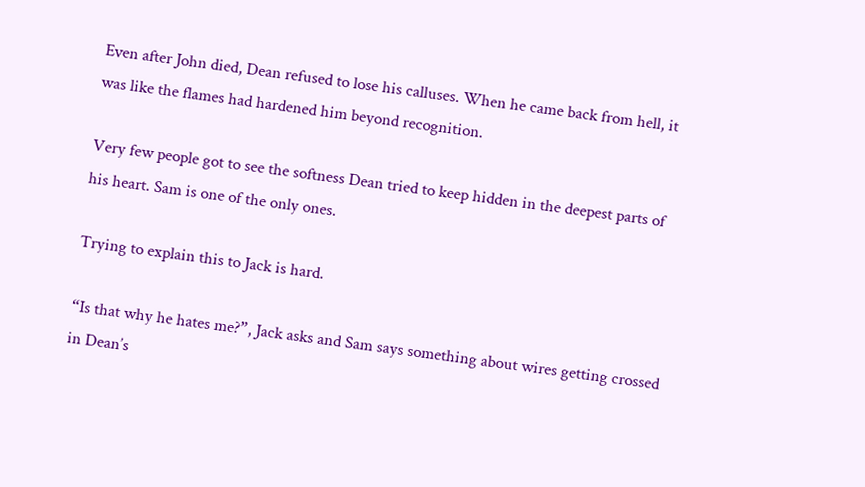Even after John died, Dean refused to lose his calluses. When he came back from hell, it was like the flames had hardened him beyond recognition.

Very few people got to see the softness Dean tried to keep hidden in the deepest parts of his heart. Sam is one of the only ones.

Trying to explain this to Jack is hard.

“Is that why he hates me?”, Jack asks and Sam says something about wires getting crossed in Dean’s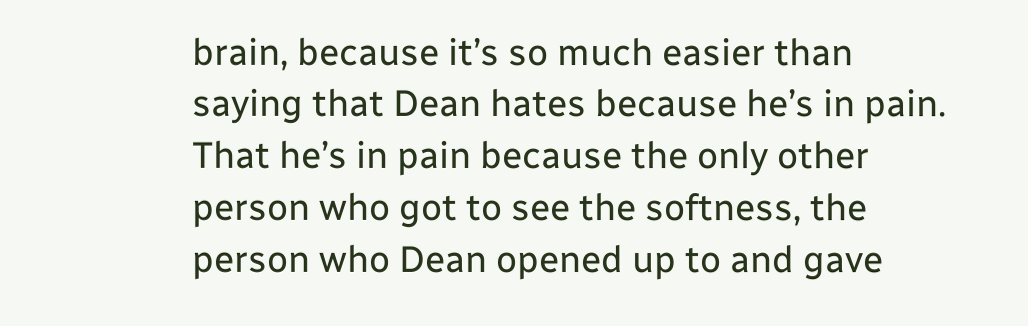brain, because it’s so much easier than saying that Dean hates because he’s in pain. That he’s in pain because the only other person who got to see the softness, the person who Dean opened up to and gave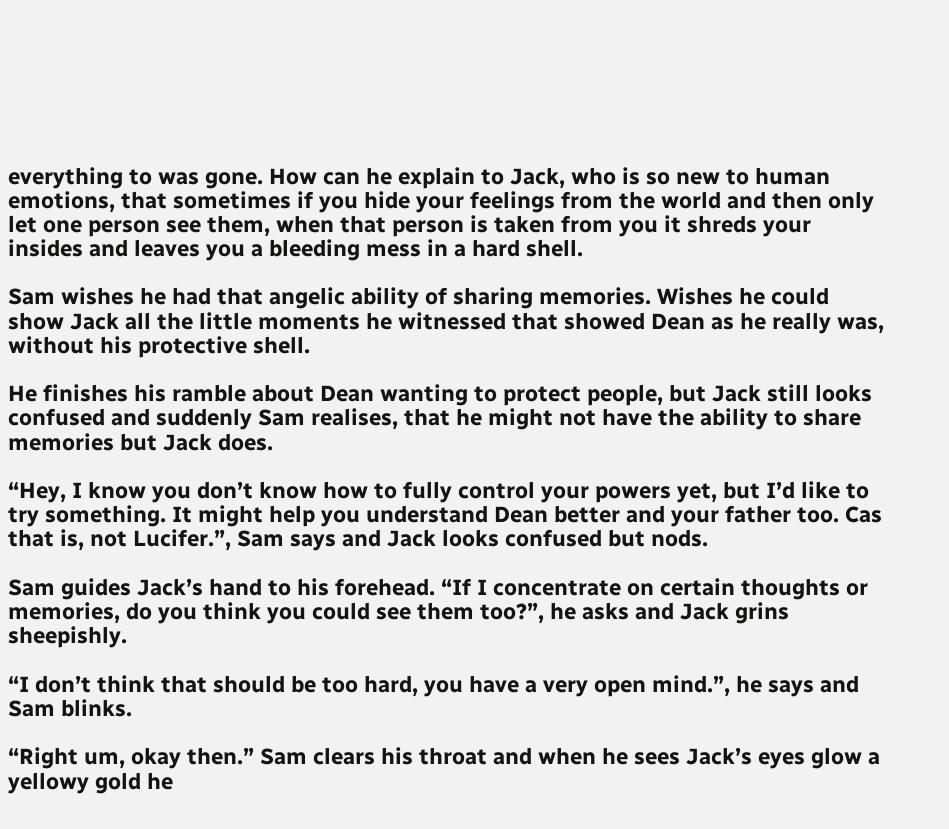everything to was gone. How can he explain to Jack, who is so new to human emotions, that sometimes if you hide your feelings from the world and then only let one person see them, when that person is taken from you it shreds your insides and leaves you a bleeding mess in a hard shell.

Sam wishes he had that angelic ability of sharing memories. Wishes he could show Jack all the little moments he witnessed that showed Dean as he really was, without his protective shell.

He finishes his ramble about Dean wanting to protect people, but Jack still looks confused and suddenly Sam realises, that he might not have the ability to share memories but Jack does.

“Hey, I know you don’t know how to fully control your powers yet, but I’d like to try something. It might help you understand Dean better and your father too. Cas that is, not Lucifer.”, Sam says and Jack looks confused but nods.

Sam guides Jack’s hand to his forehead. “If I concentrate on certain thoughts or memories, do you think you could see them too?”, he asks and Jack grins sheepishly.

“I don’t think that should be too hard, you have a very open mind.”, he says and Sam blinks.

“Right um, okay then.” Sam clears his throat and when he sees Jack’s eyes glow a yellowy gold he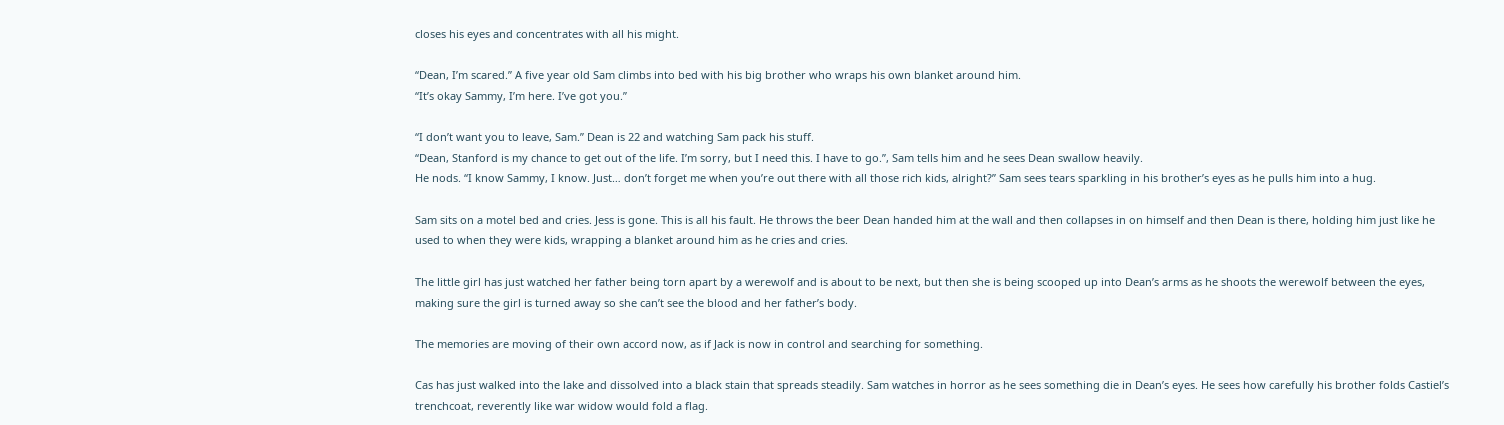closes his eyes and concentrates with all his might.

“Dean, I’m scared.” A five year old Sam climbs into bed with his big brother who wraps his own blanket around him.
“It’s okay Sammy, I’m here. I’ve got you.”

“I don’t want you to leave, Sam.” Dean is 22 and watching Sam pack his stuff.
“Dean, Stanford is my chance to get out of the life. I’m sorry, but I need this. I have to go.”, Sam tells him and he sees Dean swallow heavily.
He nods. “I know Sammy, I know. Just… don’t forget me when you’re out there with all those rich kids, alright?” Sam sees tears sparkling in his brother’s eyes as he pulls him into a hug.

Sam sits on a motel bed and cries. Jess is gone. This is all his fault. He throws the beer Dean handed him at the wall and then collapses in on himself and then Dean is there, holding him just like he used to when they were kids, wrapping a blanket around him as he cries and cries.

The little girl has just watched her father being torn apart by a werewolf and is about to be next, but then she is being scooped up into Dean’s arms as he shoots the werewolf between the eyes, making sure the girl is turned away so she can’t see the blood and her father’s body.

The memories are moving of their own accord now, as if Jack is now in control and searching for something.

Cas has just walked into the lake and dissolved into a black stain that spreads steadily. Sam watches in horror as he sees something die in Dean’s eyes. He sees how carefully his brother folds Castiel’s trenchcoat, reverently like war widow would fold a flag.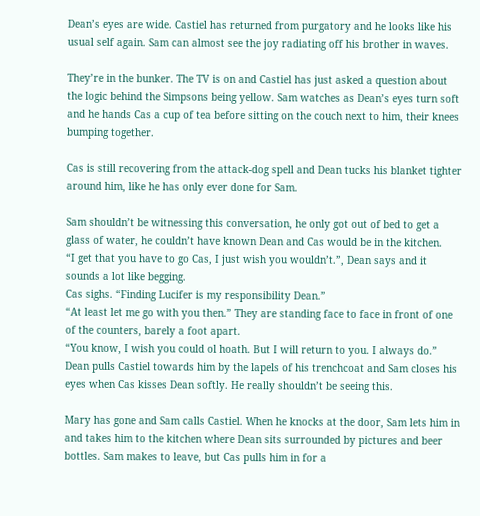Dean’s eyes are wide. Castiel has returned from purgatory and he looks like his usual self again. Sam can almost see the joy radiating off his brother in waves.

They’re in the bunker. The TV is on and Castiel has just asked a question about the logic behind the Simpsons being yellow. Sam watches as Dean’s eyes turn soft and he hands Cas a cup of tea before sitting on the couch next to him, their knees bumping together.

Cas is still recovering from the attack-dog spell and Dean tucks his blanket tighter around him, like he has only ever done for Sam.

Sam shouldn’t be witnessing this conversation, he only got out of bed to get a glass of water, he couldn’t have known Dean and Cas would be in the kitchen.
“I get that you have to go Cas, I just wish you wouldn’t.”, Dean says and it sounds a lot like begging.
Cas sighs. “Finding Lucifer is my responsibility Dean.”
“At least let me go with you then.” They are standing face to face in front of one of the counters, barely a foot apart.
“You know, I wish you could ol hoath. But I will return to you. I always do.”
Dean pulls Castiel towards him by the lapels of his trenchcoat and Sam closes his eyes when Cas kisses Dean softly. He really shouldn’t be seeing this.

Mary has gone and Sam calls Castiel. When he knocks at the door, Sam lets him in and takes him to the kitchen where Dean sits surrounded by pictures and beer bottles. Sam makes to leave, but Cas pulls him in for a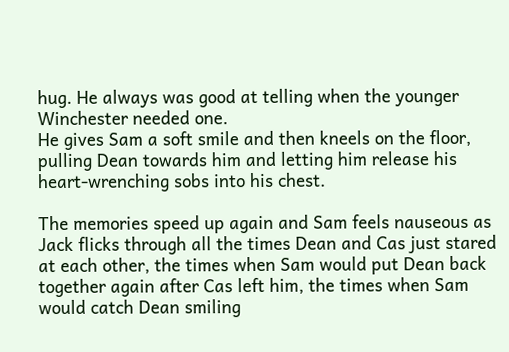hug. He always was good at telling when the younger Winchester needed one.
He gives Sam a soft smile and then kneels on the floor, pulling Dean towards him and letting him release his heart-wrenching sobs into his chest.

The memories speed up again and Sam feels nauseous as Jack flicks through all the times Dean and Cas just stared at each other, the times when Sam would put Dean back together again after Cas left him, the times when Sam would catch Dean smiling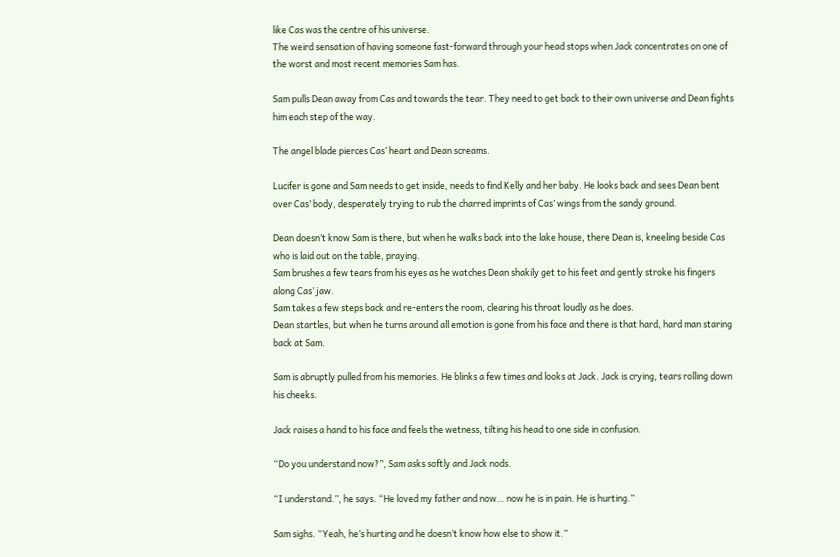like Cas was the centre of his universe.
The weird sensation of having someone fast-forward through your head stops when Jack concentrates on one of the worst and most recent memories Sam has.

Sam pulls Dean away from Cas and towards the tear. They need to get back to their own universe and Dean fights him each step of the way.

The angel blade pierces Cas’ heart and Dean screams.

Lucifer is gone and Sam needs to get inside, needs to find Kelly and her baby. He looks back and sees Dean bent over Cas’ body, desperately trying to rub the charred imprints of Cas’ wings from the sandy ground.

Dean doesn’t know Sam is there, but when he walks back into the lake house, there Dean is, kneeling beside Cas who is laid out on the table, praying.
Sam brushes a few tears from his eyes as he watches Dean shakily get to his feet and gently stroke his fingers along Cas’ jaw.
Sam takes a few steps back and re-enters the room, clearing his throat loudly as he does.
Dean startles, but when he turns around all emotion is gone from his face and there is that hard, hard man staring back at Sam.

Sam is abruptly pulled from his memories. He blinks a few times and looks at Jack. Jack is crying, tears rolling down his cheeks.

Jack raises a hand to his face and feels the wetness, tilting his head to one side in confusion.

“Do you understand now?”, Sam asks softly and Jack nods.

“I understand.”, he says. “He loved my father and now… now he is in pain. He is hurting.”

Sam sighs. “Yeah, he’s hurting and he doesn’t know how else to show it.”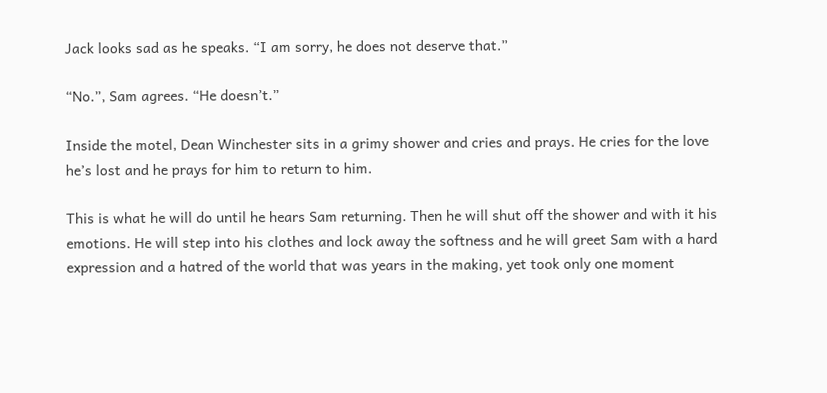Jack looks sad as he speaks. “I am sorry, he does not deserve that.”

“No.”, Sam agrees. “He doesn’t.”

Inside the motel, Dean Winchester sits in a grimy shower and cries and prays. He cries for the love he’s lost and he prays for him to return to him.

This is what he will do until he hears Sam returning. Then he will shut off the shower and with it his emotions. He will step into his clothes and lock away the softness and he will greet Sam with a hard expression and a hatred of the world that was years in the making, yet took only one moment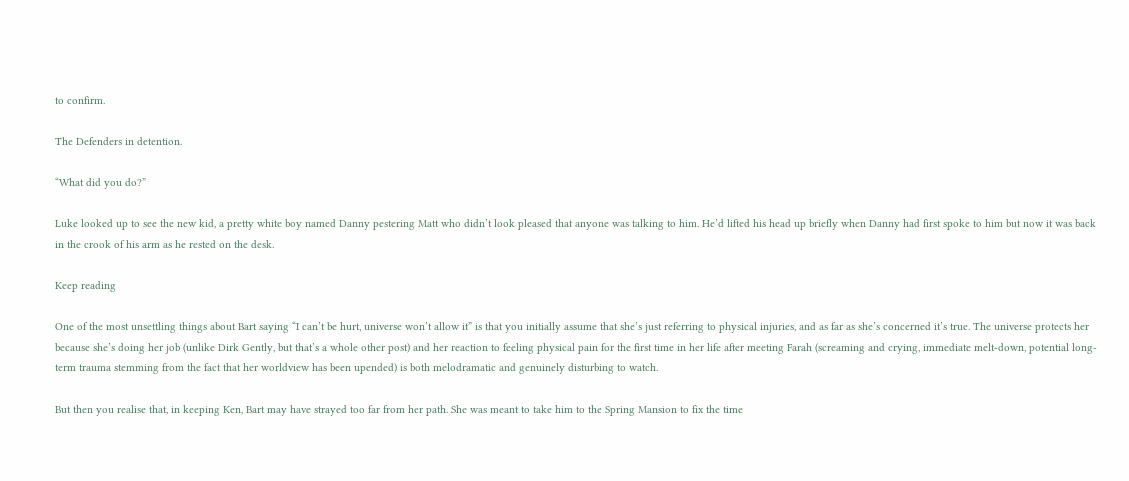to confirm.

The Defenders in detention.

“What did you do?”

Luke looked up to see the new kid, a pretty white boy named Danny pestering Matt who didn’t look pleased that anyone was talking to him. He’d lifted his head up briefly when Danny had first spoke to him but now it was back in the crook of his arm as he rested on the desk.

Keep reading

One of the most unsettling things about Bart saying “I can’t be hurt, universe won’t allow it” is that you initially assume that she’s just referring to physical injuries, and as far as she’s concerned it’s true. The universe protects her because she’s doing her job (unlike Dirk Gently, but that’s a whole other post) and her reaction to feeling physical pain for the first time in her life after meeting Farah (screaming and crying, immediate melt-down, potential long-term trauma stemming from the fact that her worldview has been upended) is both melodramatic and genuinely disturbing to watch.

But then you realise that, in keeping Ken, Bart may have strayed too far from her path. She was meant to take him to the Spring Mansion to fix the time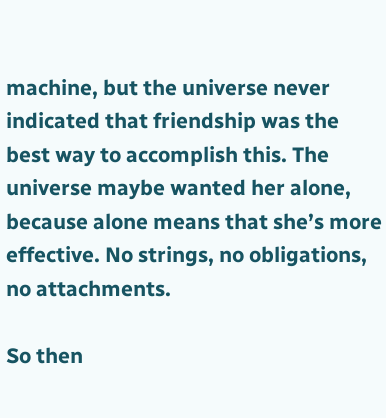machine, but the universe never indicated that friendship was the best way to accomplish this. The universe maybe wanted her alone, because alone means that she’s more effective. No strings, no obligations, no attachments.

So then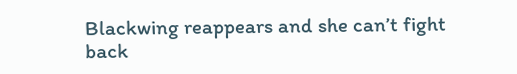Blackwing reappears and she can’t fight back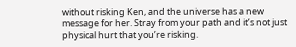without risking Ken, and the universe has a new message for her. Stray from your path and it’s not just physical hurt that you’re risking.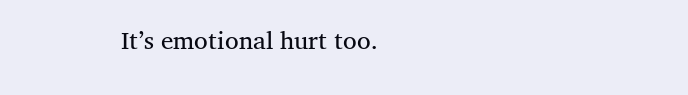It’s emotional hurt too.